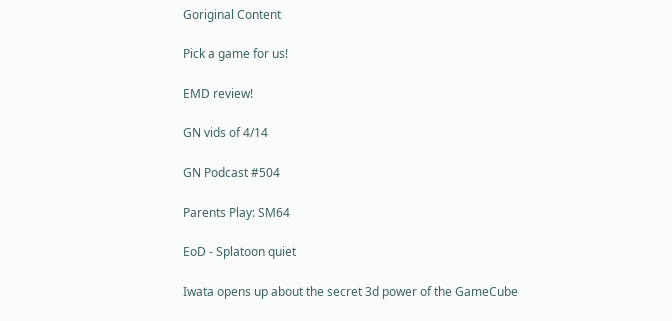Goriginal Content

Pick a game for us!

EMD review!

GN vids of 4/14

GN Podcast #504

Parents Play: SM64

EoD - Splatoon quiet

Iwata opens up about the secret 3d power of the GameCube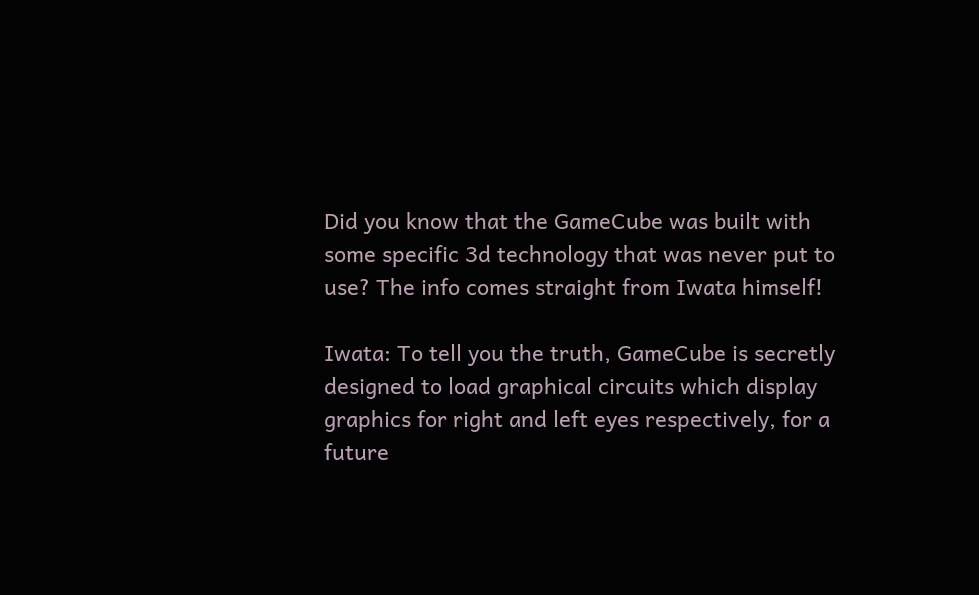Did you know that the GameCube was built with some specific 3d technology that was never put to use? The info comes straight from Iwata himself!

Iwata: To tell you the truth, GameCube is secretly designed to load graphical circuits which display graphics for right and left eyes respectively, for a future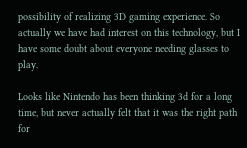possibility of realizing 3D gaming experience. So actually we have had interest on this technology, but I have some doubt about everyone needing glasses to play.

Looks like Nintendo has been thinking 3d for a long time, but never actually felt that it was the right path for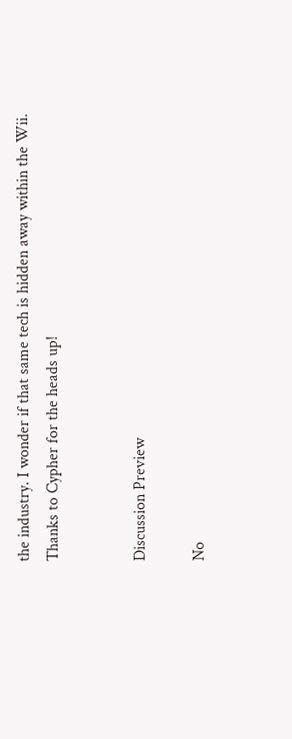the industry. I wonder if that same tech is hidden away within the Wii. Thanks to Cypher for the heads up!


Discussion Preview

No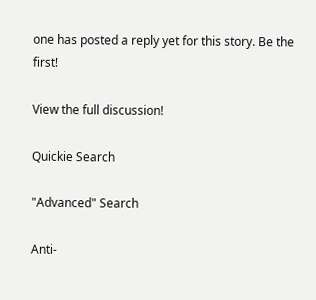one has posted a reply yet for this story. Be the first!

View the full discussion!

Quickie Search

"Advanced" Search

Anti-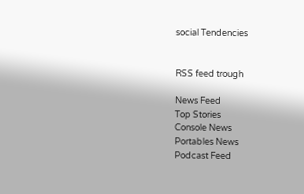social Tendencies


RSS feed trough

News Feed
Top Stories
Console News
Portables News
Podcast Feed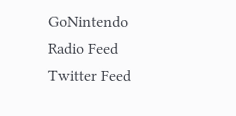GoNintendo Radio Feed
Twitter Feed